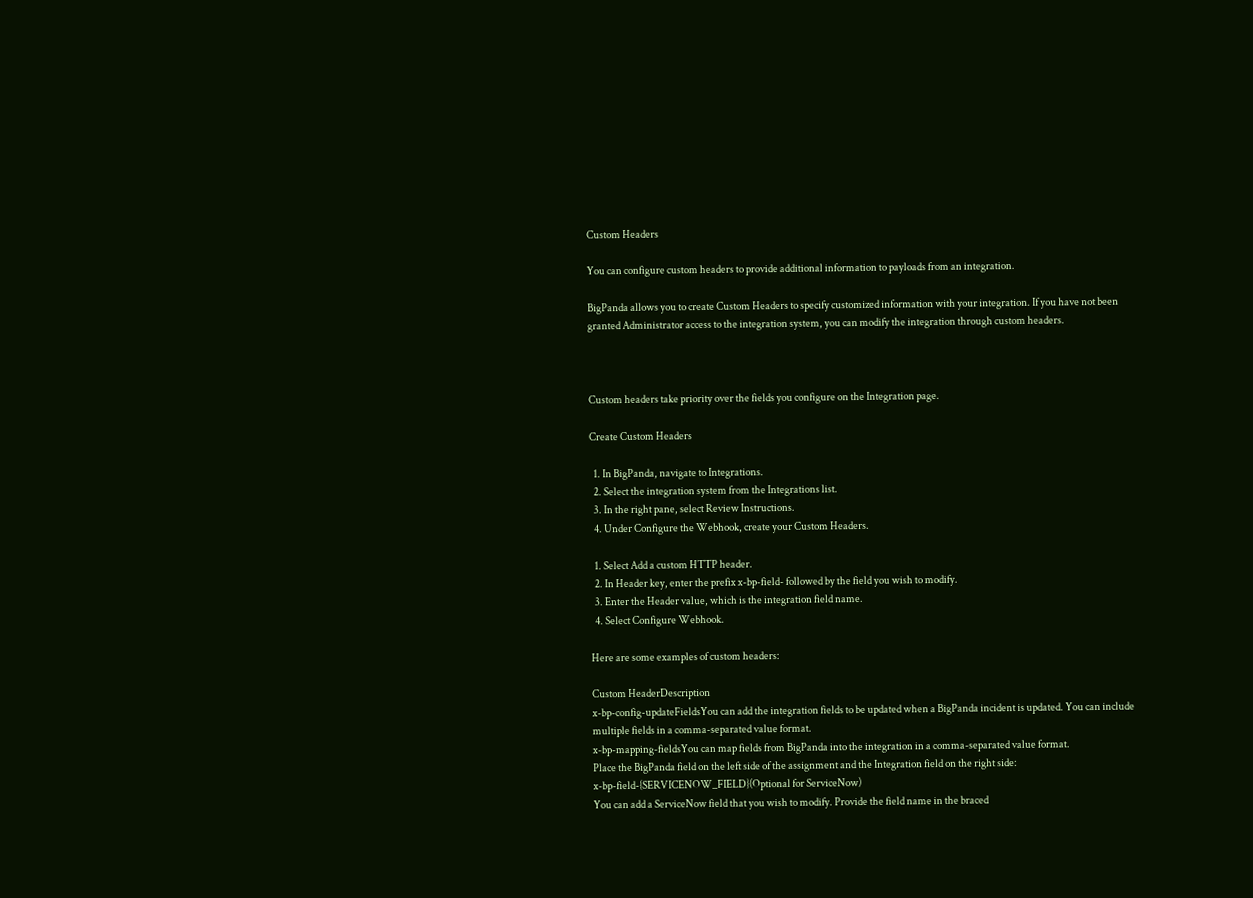Custom Headers

You can configure custom headers to provide additional information to payloads from an integration.

BigPanda allows you to create Custom Headers to specify customized information with your integration. If you have not been granted Administrator access to the integration system, you can modify the integration through custom headers.



Custom headers take priority over the fields you configure on the Integration page.

Create Custom Headers

  1. In BigPanda, navigate to Integrations.
  2. Select the integration system from the Integrations list.
  3. In the right pane, select Review Instructions.
  4. Under Configure the Webhook, create your Custom Headers.

  1. Select Add a custom HTTP header.
  2. In Header key, enter the prefix x-bp-field- followed by the field you wish to modify.
  3. Enter the Header value, which is the integration field name.
  4. Select Configure Webhook.

Here are some examples of custom headers:

Custom HeaderDescription
x-bp-config-updateFieldsYou can add the integration fields to be updated when a BigPanda incident is updated. You can include multiple fields in a comma-separated value format.
x-bp-mapping-fieldsYou can map fields from BigPanda into the integration in a comma-separated value format.
Place the BigPanda field on the left side of the assignment and the Integration field on the right side:
x-bp-field-{SERVICENOW_FIELD}(Optional for ServiceNow)
You can add a ServiceNow field that you wish to modify. Provide the field name in the braced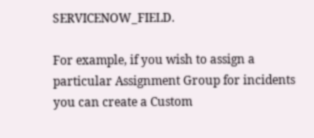SERVICENOW_FIELD.

For example, if you wish to assign a particular Assignment Group for incidents you can create a Custom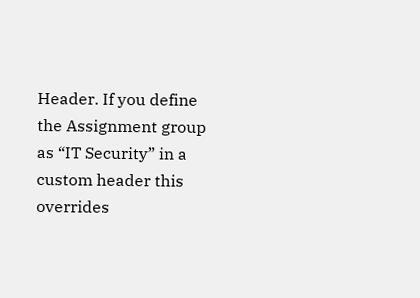Header. If you define the Assignment group as “IT Security” in a custom header this overrides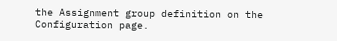the Assignment group definition on the Configuration page.